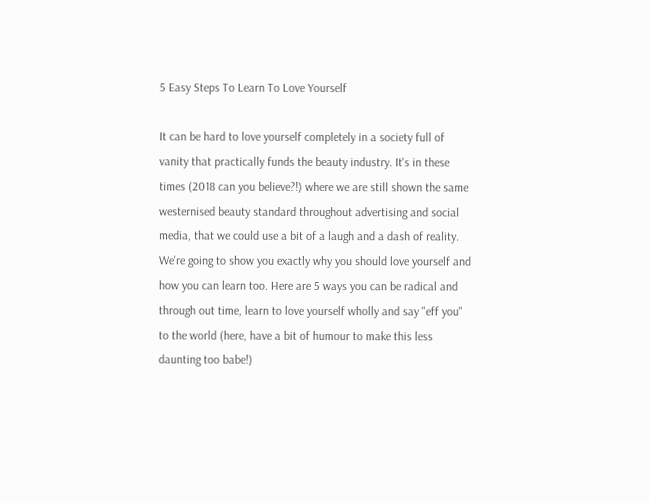5 Easy Steps To Learn To Love Yourself

It can be hard to love yourself completely in a society full of vanity that practically funds the beauty industry. It's in these times (2018 can you believe?!) where we are still shown the same westernised beauty standard throughout advertising and social media, that we could use a bit of a laugh and a dash of reality. We're going to show you exactly why you should love yourself and how you can learn too. Here are 5 ways you can be radical and through out time, learn to love yourself wholly and say "eff you" to the world (here, have a bit of humour to make this less daunting too babe!)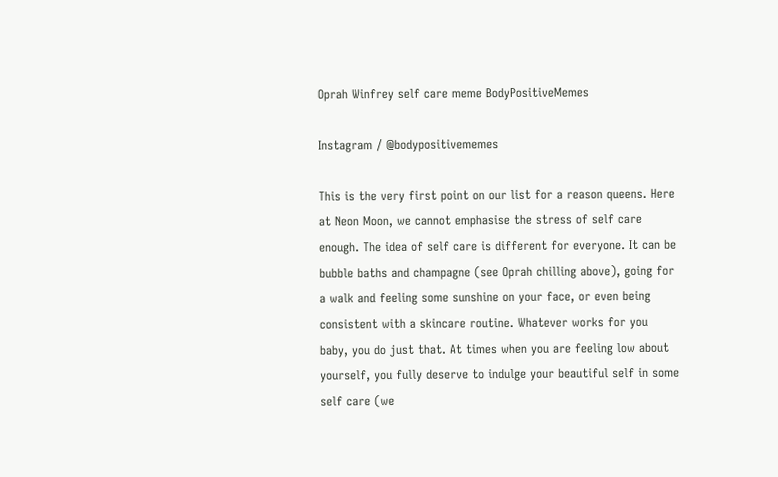Oprah Winfrey self care meme BodyPositiveMemes

Instagram / @bodypositivememes

This is the very first point on our list for a reason queens. Here at Neon Moon, we cannot emphasise the stress of self care enough. The idea of self care is different for everyone. It can be bubble baths and champagne (see Oprah chilling above), going for a walk and feeling some sunshine on your face, or even being consistent with a skincare routine. Whatever works for you baby, you do just that. At times when you are feeling low about yourself, you fully deserve to indulge your beautiful self in some self care (we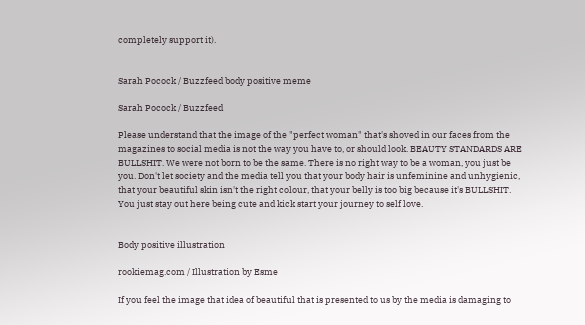completely support it).


Sarah Pocock / Buzzfeed body positive meme

Sarah Pocock / Buzzfeed

Please understand that the image of the "perfect woman" that's shoved in our faces from the magazines to social media is not the way you have to, or should look. BEAUTY STANDARDS ARE BULLSHIT. We were not born to be the same. There is no right way to be a woman, you just be you. Don't let society and the media tell you that your body hair is unfeminine and unhygienic, that your beautiful skin isn't the right colour, that your belly is too big because it's BULLSHIT. You just stay out here being cute and kick start your journey to self love.


Body positive illustration

rookiemag.com / Illustration by Esme

If you feel the image that idea of beautiful that is presented to us by the media is damaging to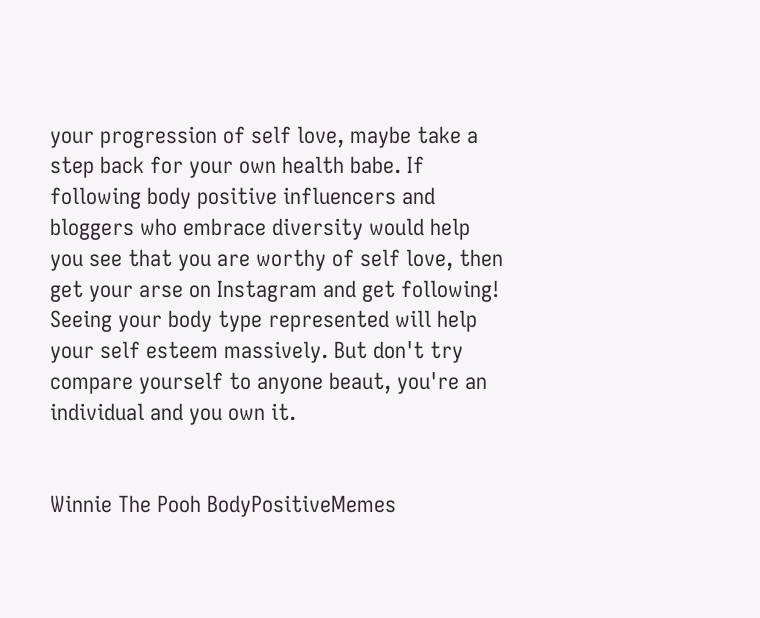your progression of self love, maybe take a step back for your own health babe. If following body positive influencers and bloggers who embrace diversity would help you see that you are worthy of self love, then get your arse on Instagram and get following! Seeing your body type represented will help your self esteem massively. But don't try compare yourself to anyone beaut, you're an individual and you own it.


Winnie The Pooh BodyPositiveMemes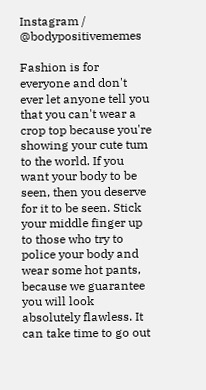Instagram / @bodypositivememes

Fashion is for everyone and don't ever let anyone tell you that you can't wear a crop top because you're showing your cute tum to the world. If you want your body to be seen, then you deserve for it to be seen. Stick your middle finger up to those who try to police your body and wear some hot pants, because we guarantee you will look absolutely flawless. It can take time to go out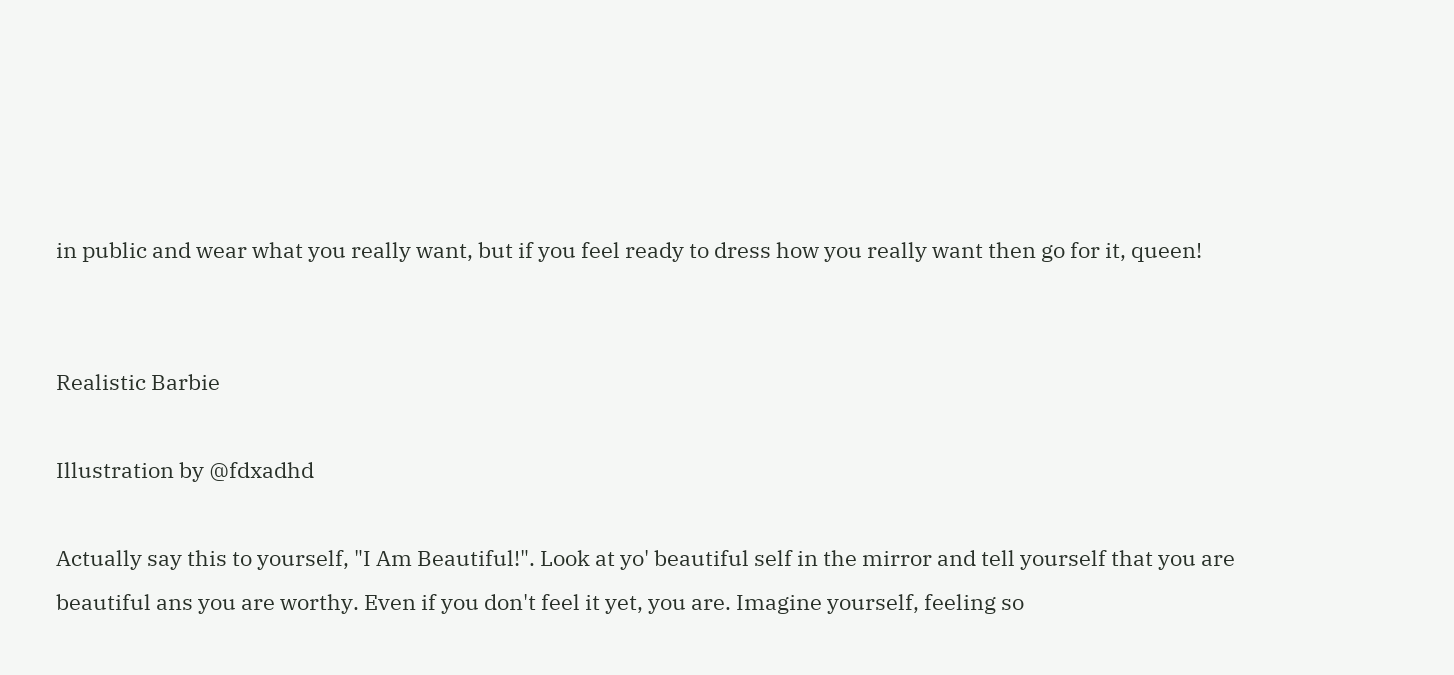in public and wear what you really want, but if you feel ready to dress how you really want then go for it, queen!


Realistic Barbie

Illustration by @fdxadhd

Actually say this to yourself, "I Am Beautiful!". Look at yo' beautiful self in the mirror and tell yourself that you are beautiful ans you are worthy. Even if you don't feel it yet, you are. Imagine yourself, feeling so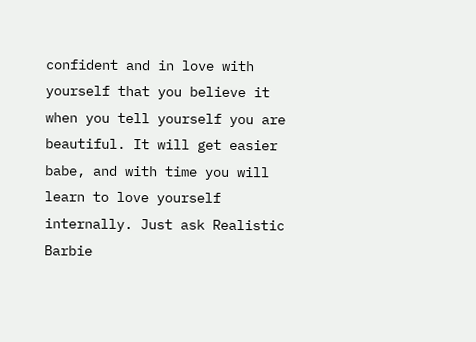confident and in love with yourself that you believe it when you tell yourself you are beautiful. It will get easier babe, and with time you will learn to love yourself internally. Just ask Realistic Barbie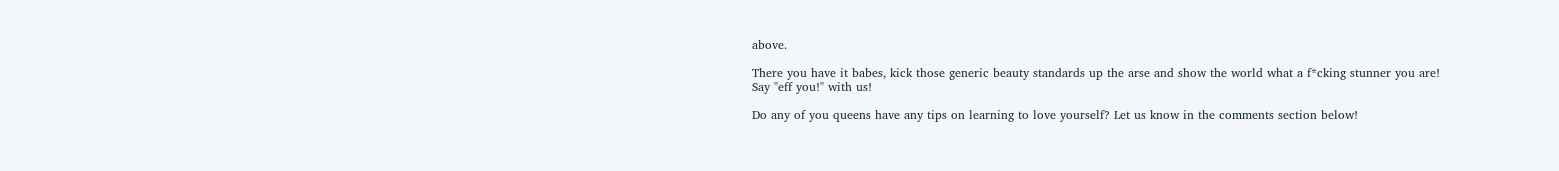above.

There you have it babes, kick those generic beauty standards up the arse and show the world what a f*cking stunner you are! Say "eff you!" with us!

Do any of you queens have any tips on learning to love yourself? Let us know in the comments section below!